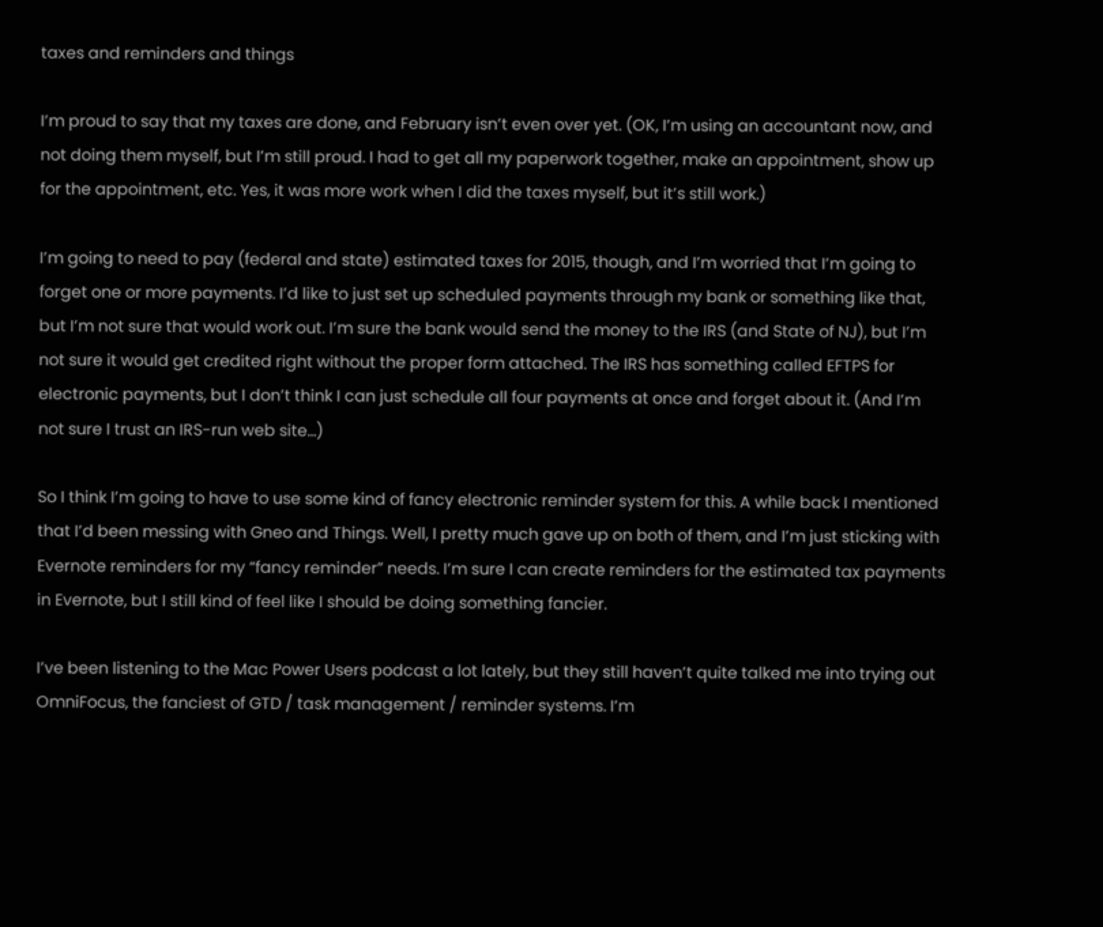taxes and reminders and things

I’m proud to say that my taxes are done, and February isn’t even over yet. (OK, I’m using an accountant now, and not doing them myself, but I’m still proud. I had to get all my paperwork together, make an appointment, show up for the appointment, etc. Yes, it was more work when I did the taxes myself, but it’s still work.)

I’m going to need to pay (federal and state) estimated taxes for 2015, though, and I’m worried that I’m going to forget one or more payments. I’d like to just set up scheduled payments through my bank or something like that, but I’m not sure that would work out. I’m sure the bank would send the money to the IRS (and State of NJ), but I’m not sure it would get credited right without the proper form attached. The IRS has something called EFTPS for electronic payments, but I don’t think I can just schedule all four payments at once and forget about it. (And I’m not sure I trust an IRS-run web site…)

So I think I’m going to have to use some kind of fancy electronic reminder system for this. A while back I mentioned that I’d been messing with Gneo and Things. Well, I pretty much gave up on both of them, and I’m just sticking with Evernote reminders for my “fancy reminder” needs. I’m sure I can create reminders for the estimated tax payments in Evernote, but I still kind of feel like I should be doing something fancier.

I’ve been listening to the Mac Power Users podcast a lot lately, but they still haven’t quite talked me into trying out OmniFocus, the fanciest of GTD / task management / reminder systems. I’m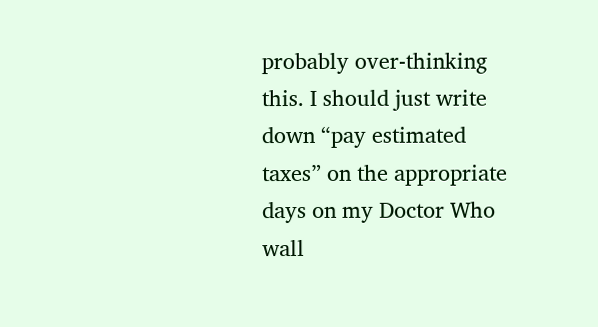probably over-thinking this. I should just write down “pay estimated taxes” on the appropriate days on my Doctor Who wall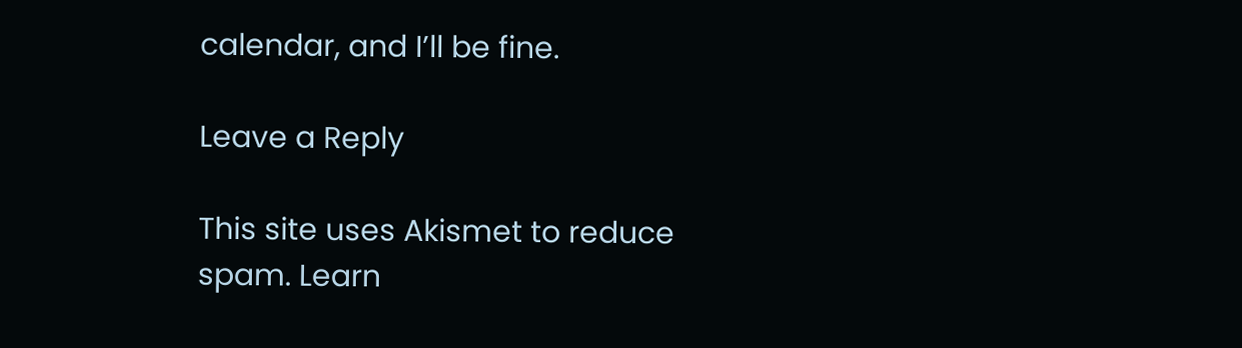calendar, and I’ll be fine.

Leave a Reply

This site uses Akismet to reduce spam. Learn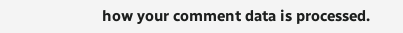how your comment data is processed.